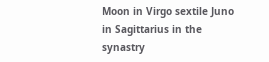Moon in Virgo sextile Juno in Sagittarius in the synastry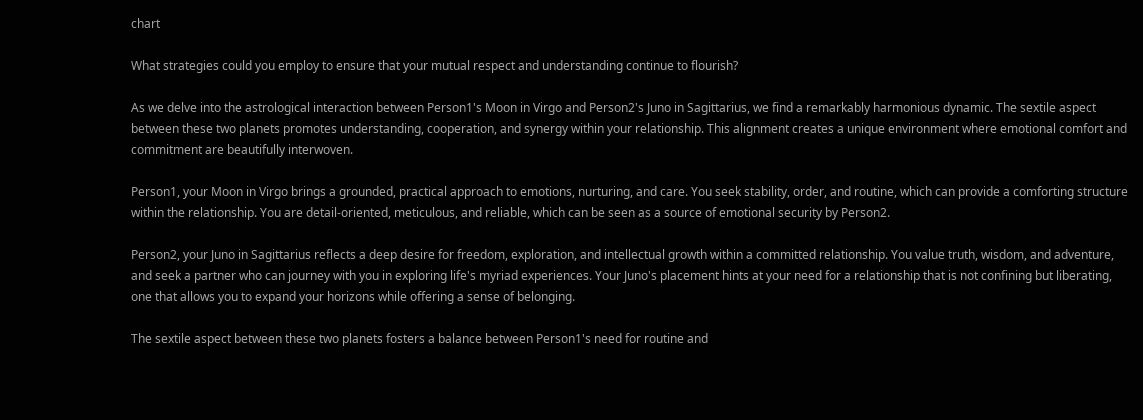chart

What strategies could you employ to ensure that your mutual respect and understanding continue to flourish?

As we delve into the astrological interaction between Person1's Moon in Virgo and Person2's Juno in Sagittarius, we find a remarkably harmonious dynamic. The sextile aspect between these two planets promotes understanding, cooperation, and synergy within your relationship. This alignment creates a unique environment where emotional comfort and commitment are beautifully interwoven.

Person1, your Moon in Virgo brings a grounded, practical approach to emotions, nurturing, and care. You seek stability, order, and routine, which can provide a comforting structure within the relationship. You are detail-oriented, meticulous, and reliable, which can be seen as a source of emotional security by Person2.

Person2, your Juno in Sagittarius reflects a deep desire for freedom, exploration, and intellectual growth within a committed relationship. You value truth, wisdom, and adventure, and seek a partner who can journey with you in exploring life's myriad experiences. Your Juno's placement hints at your need for a relationship that is not confining but liberating, one that allows you to expand your horizons while offering a sense of belonging.

The sextile aspect between these two planets fosters a balance between Person1's need for routine and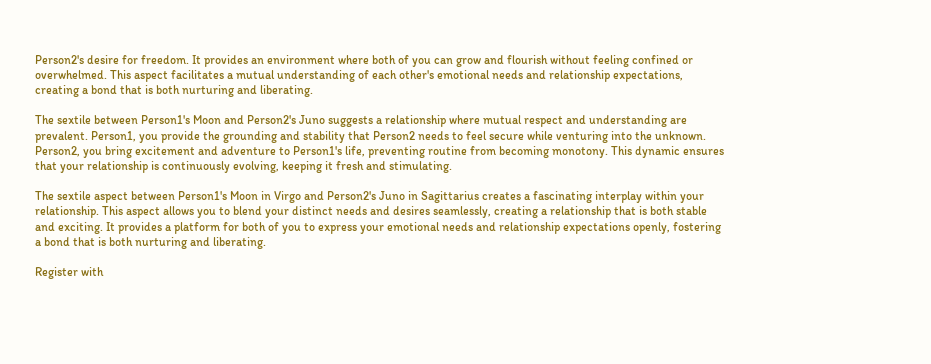Person2's desire for freedom. It provides an environment where both of you can grow and flourish without feeling confined or overwhelmed. This aspect facilitates a mutual understanding of each other's emotional needs and relationship expectations, creating a bond that is both nurturing and liberating.

The sextile between Person1's Moon and Person2's Juno suggests a relationship where mutual respect and understanding are prevalent. Person1, you provide the grounding and stability that Person2 needs to feel secure while venturing into the unknown. Person2, you bring excitement and adventure to Person1's life, preventing routine from becoming monotony. This dynamic ensures that your relationship is continuously evolving, keeping it fresh and stimulating.

The sextile aspect between Person1's Moon in Virgo and Person2's Juno in Sagittarius creates a fascinating interplay within your relationship. This aspect allows you to blend your distinct needs and desires seamlessly, creating a relationship that is both stable and exciting. It provides a platform for both of you to express your emotional needs and relationship expectations openly, fostering a bond that is both nurturing and liberating.

Register with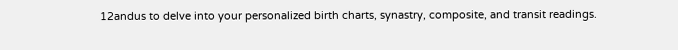12andus to delve into your personalized birth charts, synastry, composite, and transit readings.